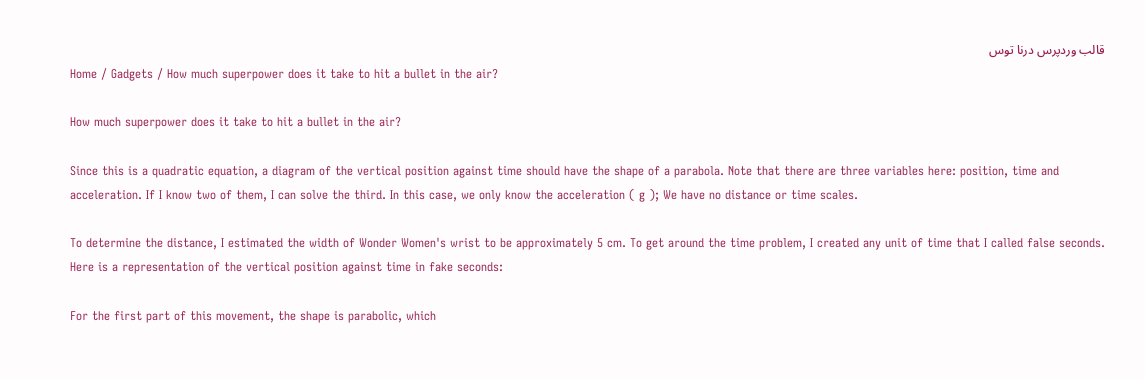قالب وردپرس درنا توس
Home / Gadgets / How much superpower does it take to hit a bullet in the air?

How much superpower does it take to hit a bullet in the air?

Since this is a quadratic equation, a diagram of the vertical position against time should have the shape of a parabola. Note that there are three variables here: position, time and acceleration. If I know two of them, I can solve the third. In this case, we only know the acceleration ( g ); We have no distance or time scales.

To determine the distance, I estimated the width of Wonder Women's wrist to be approximately 5 cm. To get around the time problem, I created any unit of time that I called false seconds. Here is a representation of the vertical position against time in fake seconds:

For the first part of this movement, the shape is parabolic, which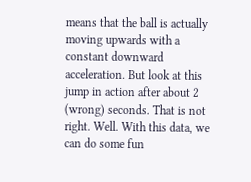means that the ball is actually moving upwards with a constant downward acceleration. But look at this jump in action after about 2 (wrong) seconds. That is not right. Well. With this data, we can do some fun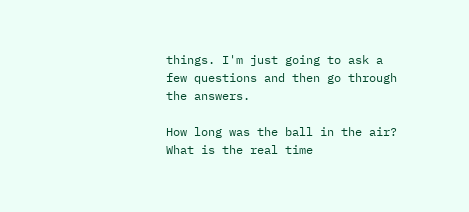things. I'm just going to ask a few questions and then go through the answers.

How long was the ball in the air? What is the real time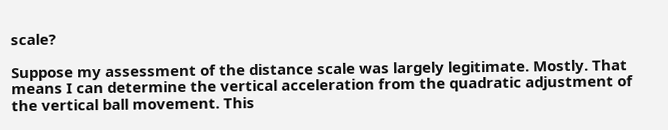scale?

Suppose my assessment of the distance scale was largely legitimate. Mostly. That means I can determine the vertical acceleration from the quadratic adjustment of the vertical ball movement. This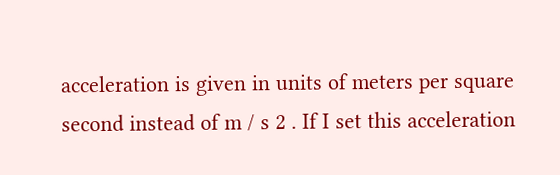acceleration is given in units of meters per square second instead of m / s 2 . If I set this acceleration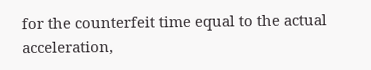for the counterfeit time equal to the actual acceleration,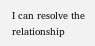I can resolve the relationship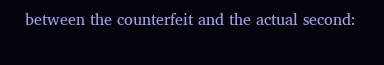between the counterfeit and the actual second: